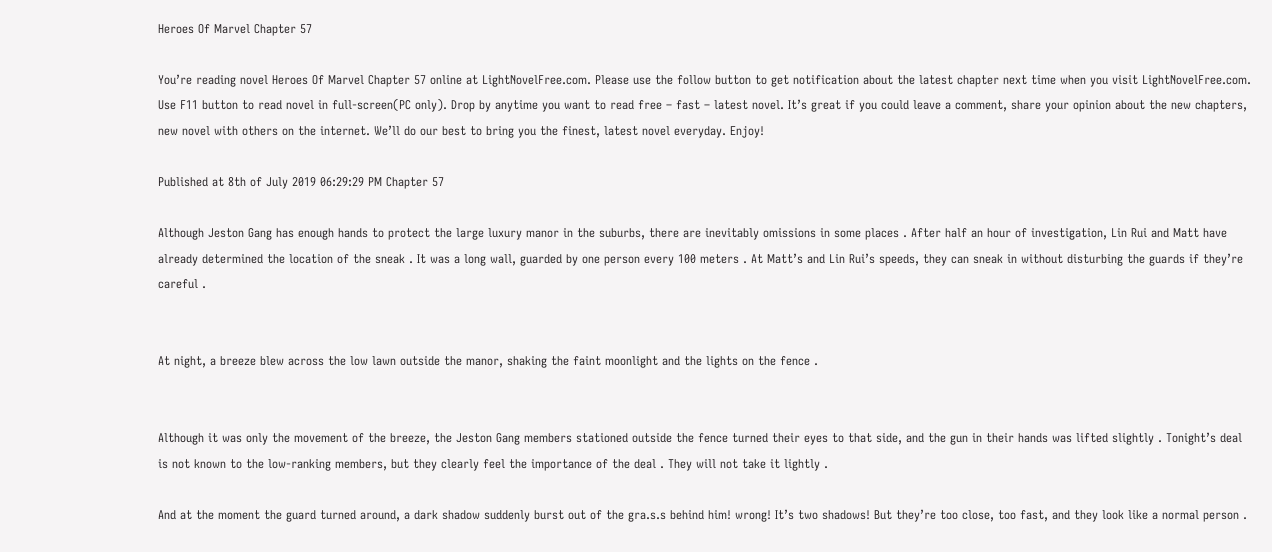Heroes Of Marvel Chapter 57

You’re reading novel Heroes Of Marvel Chapter 57 online at LightNovelFree.com. Please use the follow button to get notification about the latest chapter next time when you visit LightNovelFree.com. Use F11 button to read novel in full-screen(PC only). Drop by anytime you want to read free – fast – latest novel. It’s great if you could leave a comment, share your opinion about the new chapters, new novel with others on the internet. We’ll do our best to bring you the finest, latest novel everyday. Enjoy!

Published at 8th of July 2019 06:29:29 PM Chapter 57

Although Jeston Gang has enough hands to protect the large luxury manor in the suburbs, there are inevitably omissions in some places . After half an hour of investigation, Lin Rui and Matt have already determined the location of the sneak . It was a long wall, guarded by one person every 100 meters . At Matt’s and Lin Rui’s speeds, they can sneak in without disturbing the guards if they’re careful .


At night, a breeze blew across the low lawn outside the manor, shaking the faint moonlight and the lights on the fence .


Although it was only the movement of the breeze, the Jeston Gang members stationed outside the fence turned their eyes to that side, and the gun in their hands was lifted slightly . Tonight’s deal is not known to the low-ranking members, but they clearly feel the importance of the deal . They will not take it lightly .

And at the moment the guard turned around, a dark shadow suddenly burst out of the gra.s.s behind him! wrong! It’s two shadows! But they’re too close, too fast, and they look like a normal person .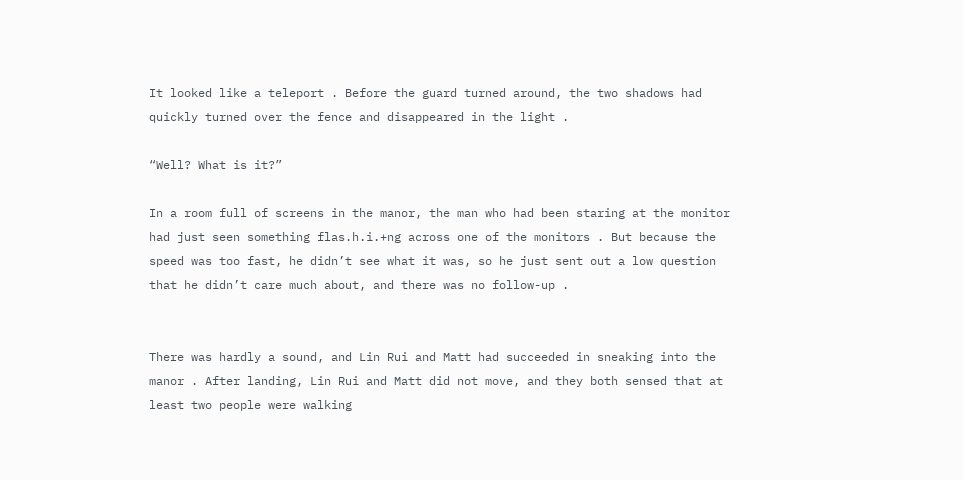It looked like a teleport . Before the guard turned around, the two shadows had quickly turned over the fence and disappeared in the light .

“Well? What is it?”

In a room full of screens in the manor, the man who had been staring at the monitor had just seen something flas.h.i.+ng across one of the monitors . But because the speed was too fast, he didn’t see what it was, so he just sent out a low question that he didn’t care much about, and there was no follow-up .


There was hardly a sound, and Lin Rui and Matt had succeeded in sneaking into the manor . After landing, Lin Rui and Matt did not move, and they both sensed that at least two people were walking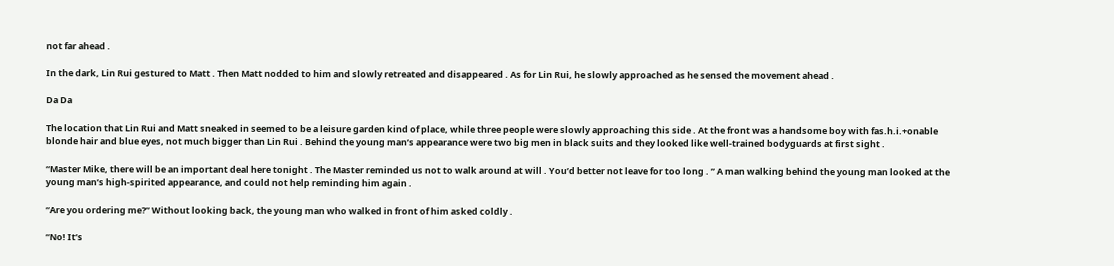not far ahead .

In the dark, Lin Rui gestured to Matt . Then Matt nodded to him and slowly retreated and disappeared . As for Lin Rui, he slowly approached as he sensed the movement ahead .

Da Da

The location that Lin Rui and Matt sneaked in seemed to be a leisure garden kind of place, while three people were slowly approaching this side . At the front was a handsome boy with fas.h.i.+onable blonde hair and blue eyes, not much bigger than Lin Rui . Behind the young man’s appearance were two big men in black suits and they looked like well-trained bodyguards at first sight .

“Master Mike, there will be an important deal here tonight . The Master reminded us not to walk around at will . You’d better not leave for too long . ” A man walking behind the young man looked at the young man’s high-spirited appearance, and could not help reminding him again .

“Are you ordering me?” Without looking back, the young man who walked in front of him asked coldly .

“No! It’s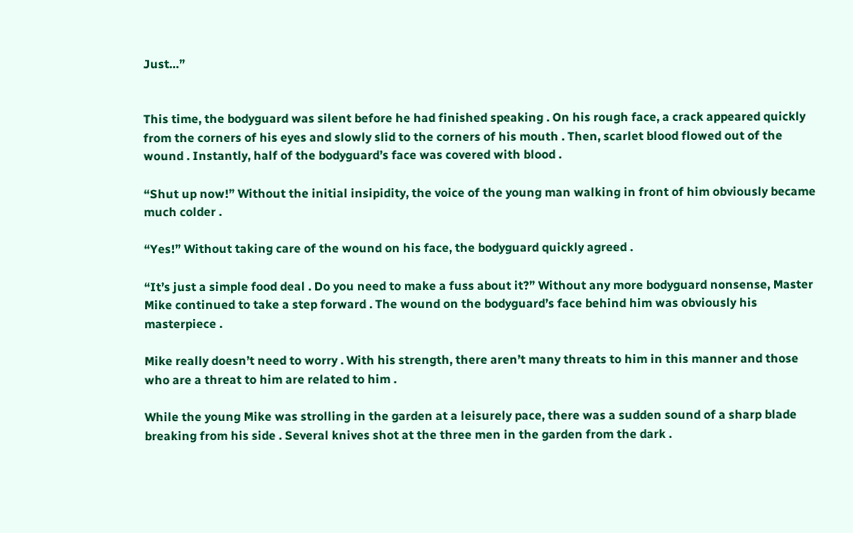Just…”


This time, the bodyguard was silent before he had finished speaking . On his rough face, a crack appeared quickly from the corners of his eyes and slowly slid to the corners of his mouth . Then, scarlet blood flowed out of the wound . Instantly, half of the bodyguard’s face was covered with blood .

“Shut up now!” Without the initial insipidity, the voice of the young man walking in front of him obviously became much colder .

“Yes!” Without taking care of the wound on his face, the bodyguard quickly agreed .

“It’s just a simple food deal . Do you need to make a fuss about it?” Without any more bodyguard nonsense, Master Mike continued to take a step forward . The wound on the bodyguard’s face behind him was obviously his masterpiece .

Mike really doesn’t need to worry . With his strength, there aren’t many threats to him in this manner and those who are a threat to him are related to him .

While the young Mike was strolling in the garden at a leisurely pace, there was a sudden sound of a sharp blade breaking from his side . Several knives shot at the three men in the garden from the dark .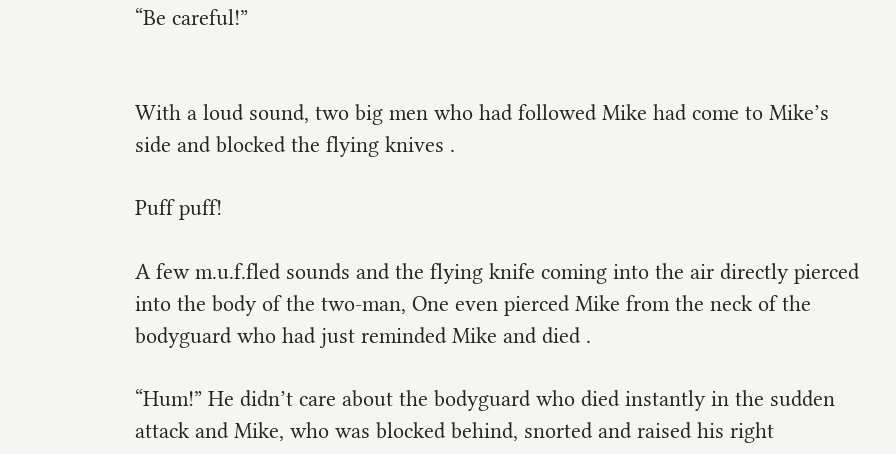“Be careful!”


With a loud sound, two big men who had followed Mike had come to Mike’s side and blocked the flying knives .

Puff puff!

A few m.u.f.fled sounds and the flying knife coming into the air directly pierced into the body of the two-man, One even pierced Mike from the neck of the bodyguard who had just reminded Mike and died .

“Hum!” He didn’t care about the bodyguard who died instantly in the sudden attack and Mike, who was blocked behind, snorted and raised his right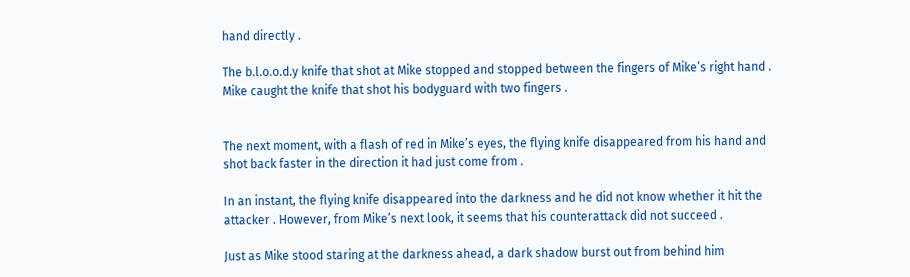hand directly .

The b.l.o.o.d.y knife that shot at Mike stopped and stopped between the fingers of Mike’s right hand . Mike caught the knife that shot his bodyguard with two fingers .


The next moment, with a flash of red in Mike’s eyes, the flying knife disappeared from his hand and shot back faster in the direction it had just come from .

In an instant, the flying knife disappeared into the darkness and he did not know whether it hit the attacker . However, from Mike’s next look, it seems that his counterattack did not succeed .

Just as Mike stood staring at the darkness ahead, a dark shadow burst out from behind him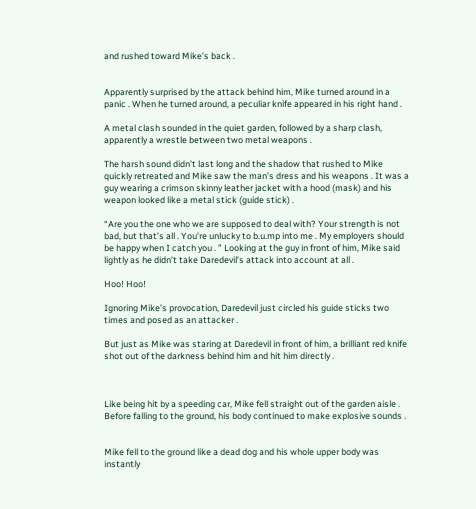and rushed toward Mike’s back .


Apparently surprised by the attack behind him, Mike turned around in a panic . When he turned around, a peculiar knife appeared in his right hand .

A metal clash sounded in the quiet garden, followed by a sharp clash, apparently a wrestle between two metal weapons .

The harsh sound didn’t last long and the shadow that rushed to Mike quickly retreated and Mike saw the man’s dress and his weapons . It was a guy wearing a crimson skinny leather jacket with a hood (mask) and his weapon looked like a metal stick (guide stick) .

“Are you the one who we are supposed to deal with? Your strength is not bad, but that’s all . You’re unlucky to b.u.mp into me . My employers should be happy when I catch you . ” Looking at the guy in front of him, Mike said lightly as he didn’t take Daredevil’s attack into account at all .

Hoo! Hoo!

Ignoring Mike’s provocation, Daredevil just circled his guide sticks two times and posed as an attacker .

But just as Mike was staring at Daredevil in front of him, a brilliant red knife shot out of the darkness behind him and hit him directly .



Like being hit by a speeding car, Mike fell straight out of the garden aisle . Before falling to the ground, his body continued to make explosive sounds .


Mike fell to the ground like a dead dog and his whole upper body was instantly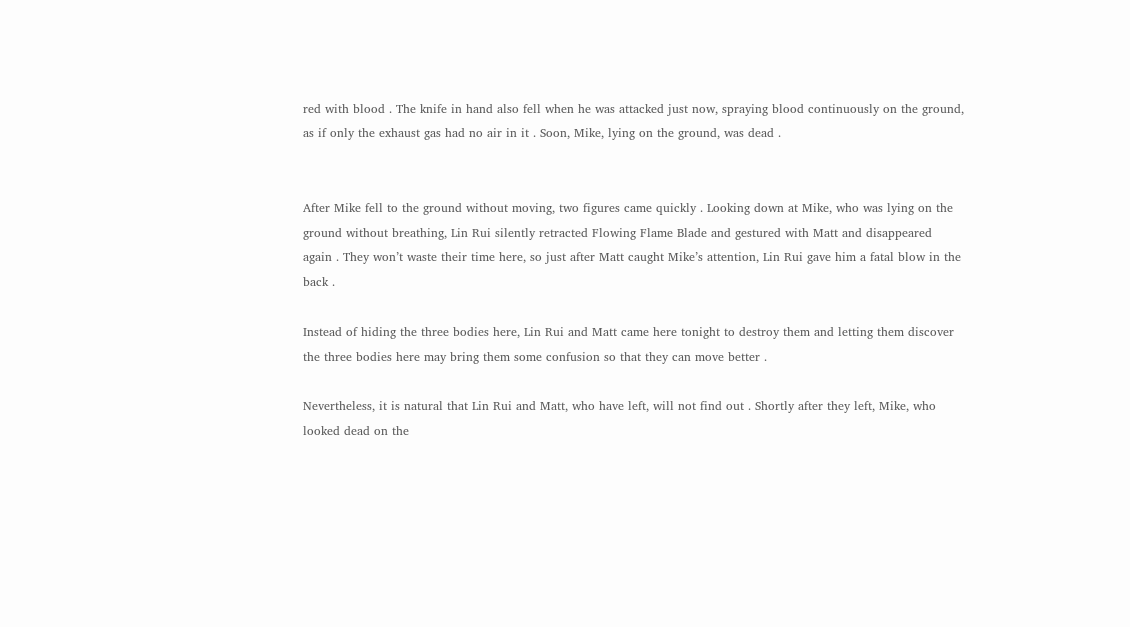red with blood . The knife in hand also fell when he was attacked just now, spraying blood continuously on the ground, as if only the exhaust gas had no air in it . Soon, Mike, lying on the ground, was dead .


After Mike fell to the ground without moving, two figures came quickly . Looking down at Mike, who was lying on the ground without breathing, Lin Rui silently retracted Flowing Flame Blade and gestured with Matt and disappeared again . They won’t waste their time here, so just after Matt caught Mike’s attention, Lin Rui gave him a fatal blow in the back .

Instead of hiding the three bodies here, Lin Rui and Matt came here tonight to destroy them and letting them discover the three bodies here may bring them some confusion so that they can move better .

Nevertheless, it is natural that Lin Rui and Matt, who have left, will not find out . Shortly after they left, Mike, who looked dead on the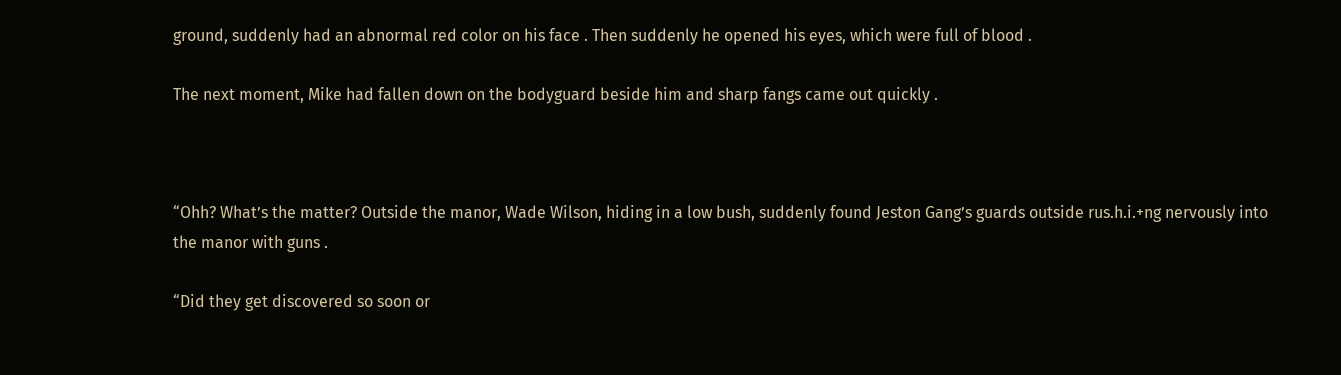ground, suddenly had an abnormal red color on his face . Then suddenly he opened his eyes, which were full of blood .

The next moment, Mike had fallen down on the bodyguard beside him and sharp fangs came out quickly .



“Ohh? What’s the matter? Outside the manor, Wade Wilson, hiding in a low bush, suddenly found Jeston Gang’s guards outside rus.h.i.+ng nervously into the manor with guns .

“Did they get discovered so soon or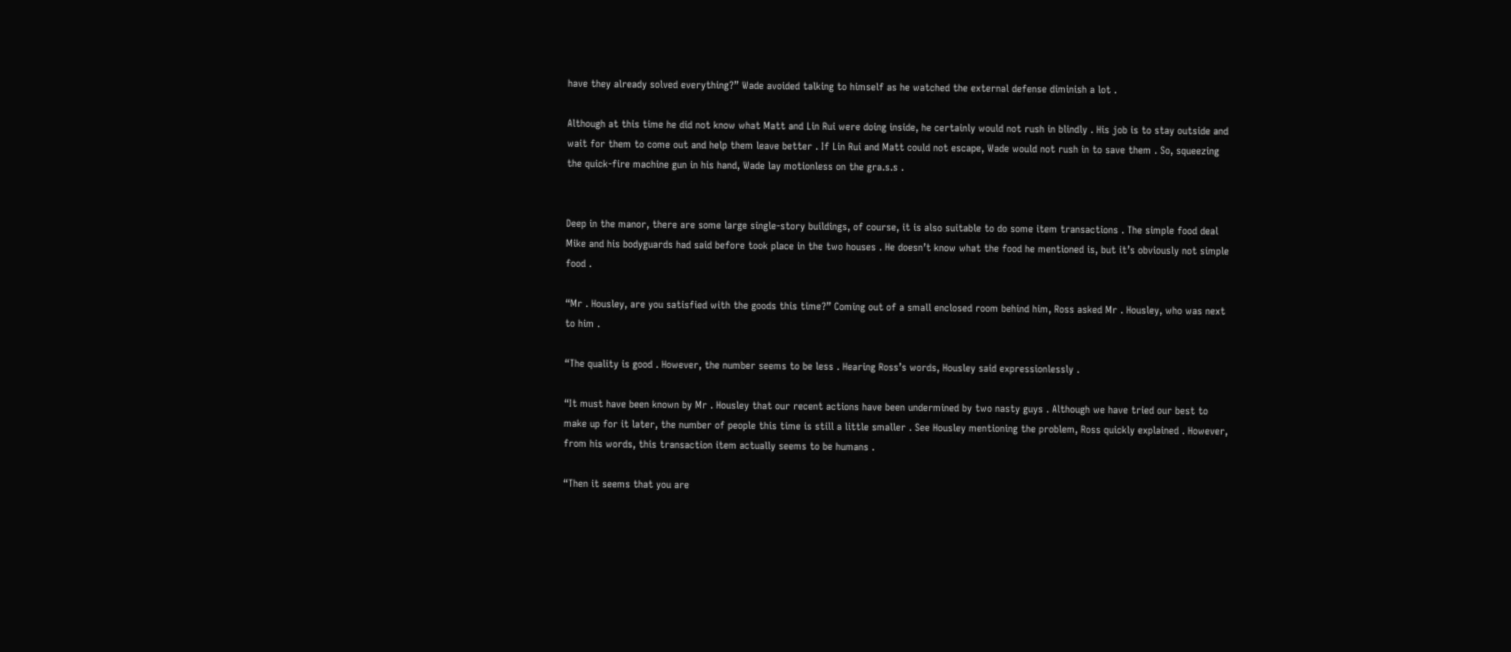have they already solved everything?” Wade avoided talking to himself as he watched the external defense diminish a lot .

Although at this time he did not know what Matt and Lin Rui were doing inside, he certainly would not rush in blindly . His job is to stay outside and wait for them to come out and help them leave better . If Lin Rui and Matt could not escape, Wade would not rush in to save them . So, squeezing the quick-fire machine gun in his hand, Wade lay motionless on the gra.s.s .


Deep in the manor, there are some large single-story buildings, of course, it is also suitable to do some item transactions . The simple food deal Mike and his bodyguards had said before took place in the two houses . He doesn’t know what the food he mentioned is, but it’s obviously not simple food .

“Mr . Housley, are you satisfied with the goods this time?” Coming out of a small enclosed room behind him, Ross asked Mr . Housley, who was next to him .

“The quality is good . However, the number seems to be less . Hearing Ross’s words, Housley said expressionlessly .

“It must have been known by Mr . Housley that our recent actions have been undermined by two nasty guys . Although we have tried our best to make up for it later, the number of people this time is still a little smaller . See Housley mentioning the problem, Ross quickly explained . However, from his words, this transaction item actually seems to be humans .

“Then it seems that you are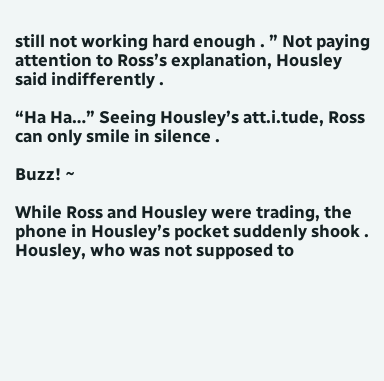still not working hard enough . ” Not paying attention to Ross’s explanation, Housley said indifferently .

“Ha Ha…” Seeing Housley’s att.i.tude, Ross can only smile in silence .

Buzz! ~

While Ross and Housley were trading, the phone in Housley’s pocket suddenly shook . Housley, who was not supposed to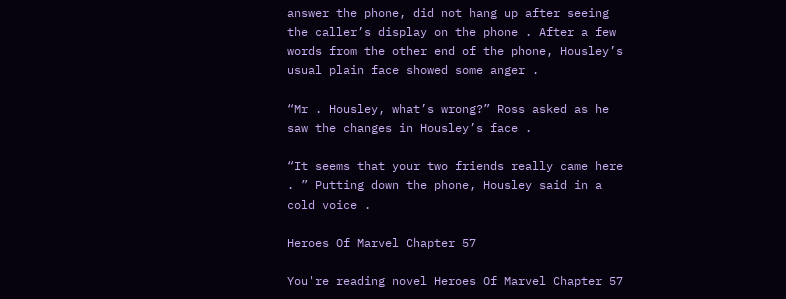answer the phone, did not hang up after seeing the caller’s display on the phone . After a few words from the other end of the phone, Housley’s usual plain face showed some anger .

“Mr . Housley, what’s wrong?” Ross asked as he saw the changes in Housley’s face .

“It seems that your two friends really came here . ” Putting down the phone, Housley said in a cold voice .

Heroes Of Marvel Chapter 57

You're reading novel Heroes Of Marvel Chapter 57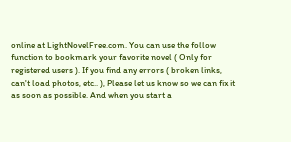online at LightNovelFree.com. You can use the follow function to bookmark your favorite novel ( Only for registered users ). If you find any errors ( broken links, can't load photos, etc.. ), Please let us know so we can fix it as soon as possible. And when you start a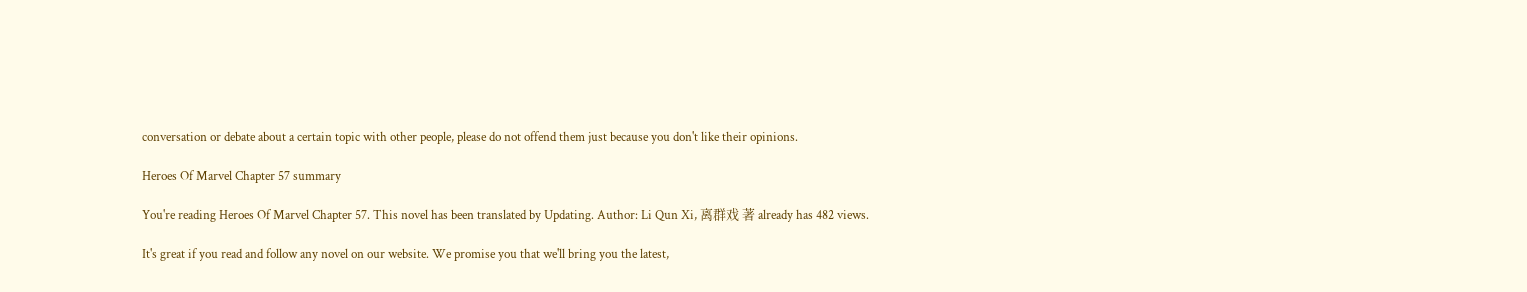conversation or debate about a certain topic with other people, please do not offend them just because you don't like their opinions.

Heroes Of Marvel Chapter 57 summary

You're reading Heroes Of Marvel Chapter 57. This novel has been translated by Updating. Author: Li Qun Xi, 离群戏 著 already has 482 views.

It's great if you read and follow any novel on our website. We promise you that we'll bring you the latest,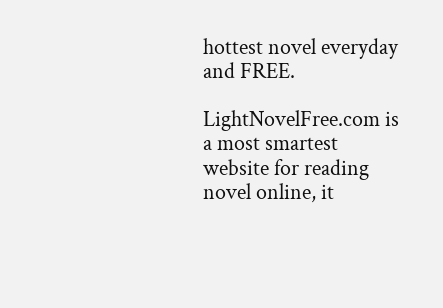hottest novel everyday and FREE.

LightNovelFree.com is a most smartest website for reading novel online, it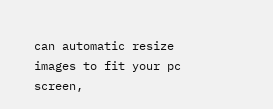can automatic resize images to fit your pc screen,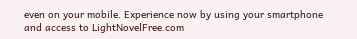even on your mobile. Experience now by using your smartphone and access to LightNovelFree.com